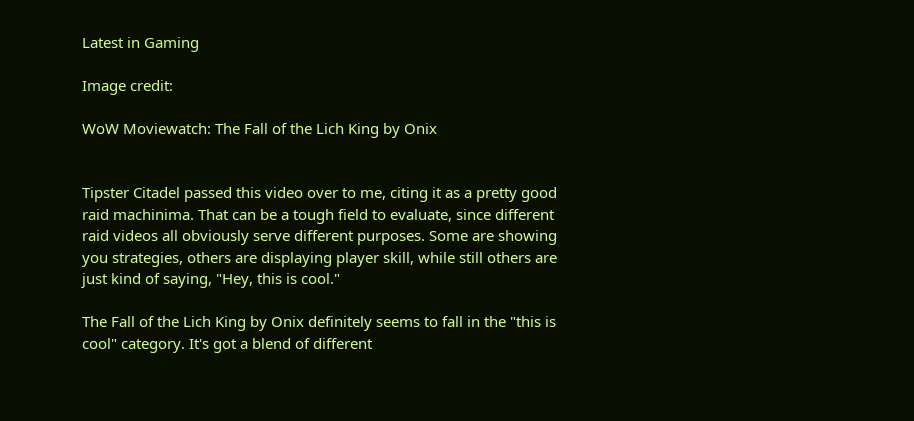Latest in Gaming

Image credit:

WoW Moviewatch: The Fall of the Lich King by Onix


Tipster Citadel passed this video over to me, citing it as a pretty good raid machinima. That can be a tough field to evaluate, since different raid videos all obviously serve different purposes. Some are showing you strategies, others are displaying player skill, while still others are just kind of saying, "Hey, this is cool."

The Fall of the Lich King by Onix definitely seems to fall in the "this is cool" category. It's got a blend of different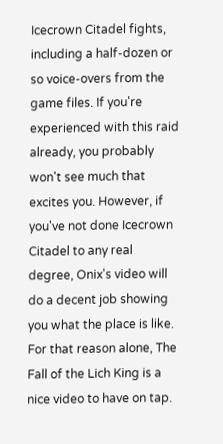Icecrown Citadel fights, including a half-dozen or so voice-overs from the game files. If you're experienced with this raid already, you probably won't see much that excites you. However, if you've not done Icecrown Citadel to any real degree, Onix's video will do a decent job showing you what the place is like. For that reason alone, The Fall of the Lich King is a nice video to have on tap.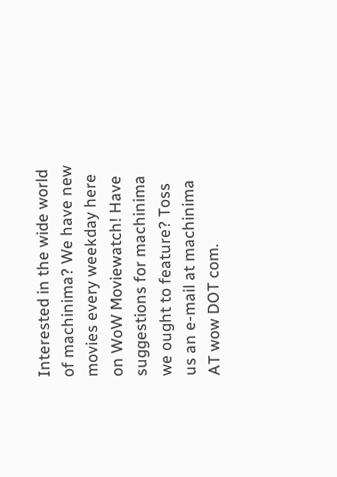Interested in the wide world of machinima? We have new movies every weekday here on WoW Moviewatch! Have suggestions for machinima we ought to feature? Toss us an e-mail at machinima AT wow DOT com.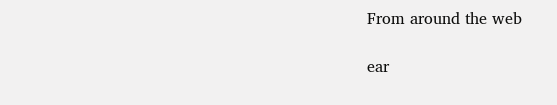From around the web

ear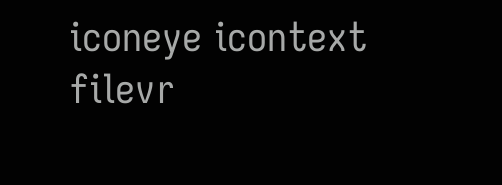iconeye icontext filevr